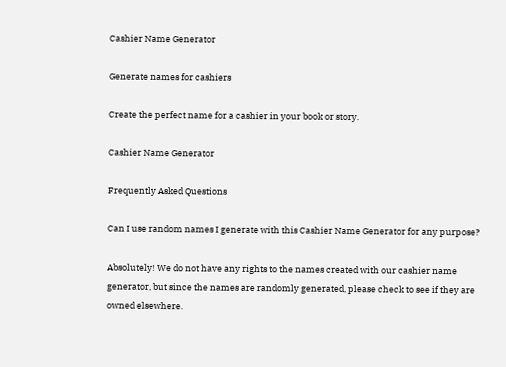Cashier Name Generator

Generate names for cashiers

Create the perfect name for a cashier in your book or story.

Cashier Name Generator

Frequently Asked Questions

Can I use random names I generate with this Cashier Name Generator for any purpose?

Absolutely! We do not have any rights to the names created with our cashier name generator, but since the names are randomly generated, please check to see if they are owned elsewhere.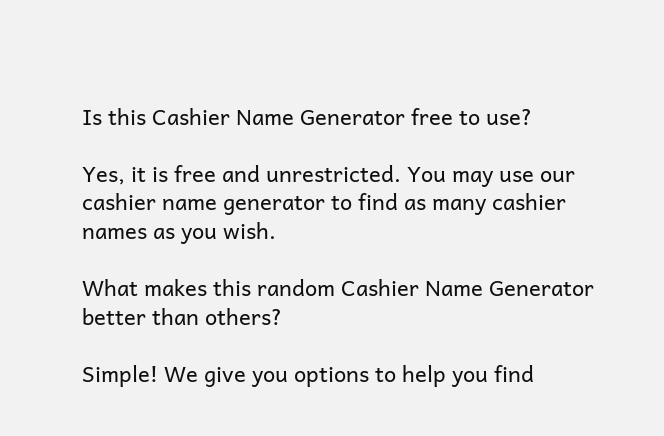Is this Cashier Name Generator free to use?

Yes, it is free and unrestricted. You may use our cashier name generator to find as many cashier names as you wish.

What makes this random Cashier Name Generator better than others?

Simple! We give you options to help you find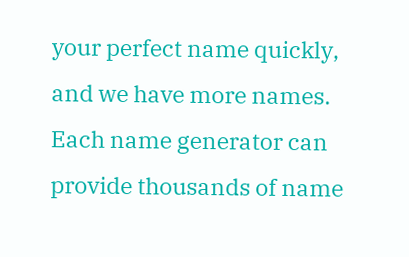your perfect name quickly, and we have more names. Each name generator can provide thousands of name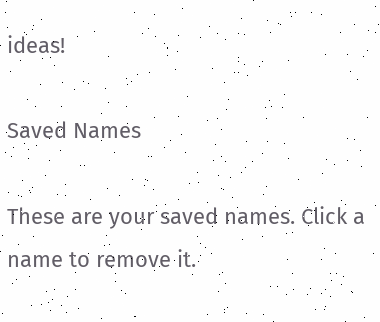ideas!

Saved Names

These are your saved names. Click a name to remove it.